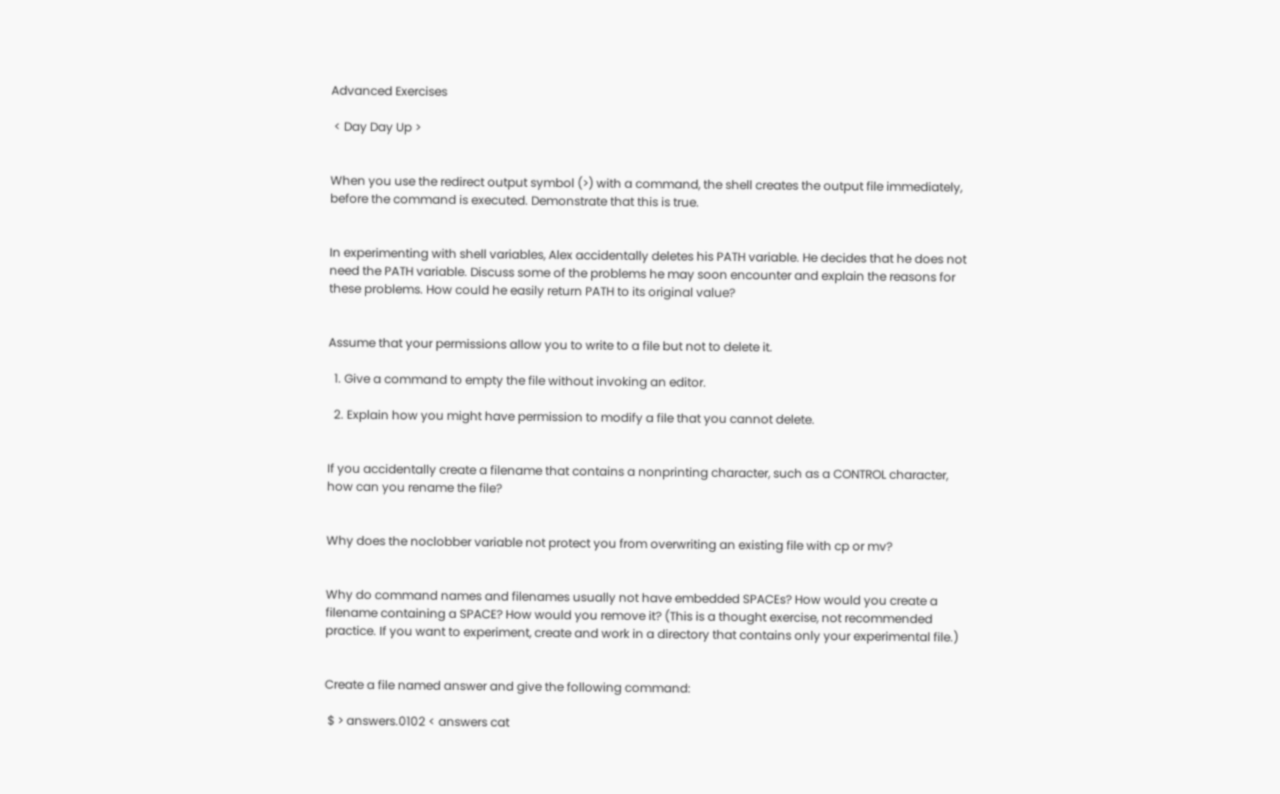Advanced Exercises

 < Day Day Up >


When you use the redirect output symbol (>) with a command, the shell creates the output file immediately, before the command is executed. Demonstrate that this is true.


In experimenting with shell variables, Alex accidentally deletes his PATH variable. He decides that he does not need the PATH variable. Discuss some of the problems he may soon encounter and explain the reasons for these problems. How could he easily return PATH to its original value?


Assume that your permissions allow you to write to a file but not to delete it.

  1. Give a command to empty the file without invoking an editor.

  2. Explain how you might have permission to modify a file that you cannot delete.


If you accidentally create a filename that contains a nonprinting character, such as a CONTROL character, how can you rename the file?


Why does the noclobber variable not protect you from overwriting an existing file with cp or mv?


Why do command names and filenames usually not have embedded SPACEs? How would you create a filename containing a SPACE? How would you remove it? (This is a thought exercise, not recommended practice. If you want to experiment, create and work in a directory that contains only your experimental file.)


Create a file named answer and give the following command:

 $ > answers.0102 < answers cat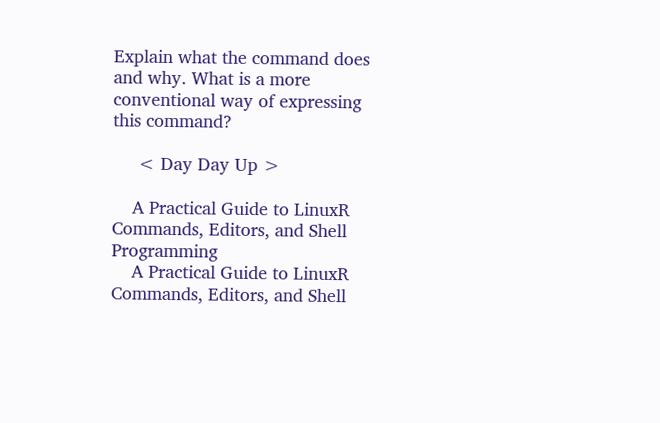Explain what the command does and why. What is a more conventional way of expressing this command?

     < Day Day Up >

    A Practical Guide to LinuxR Commands, Editors, and Shell Programming
    A Practical Guide to LinuxR Commands, Editors, and Shell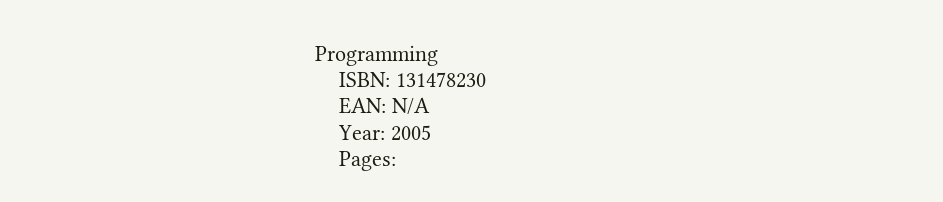Programming
    ISBN: 131478230
    EAN: N/A
    Year: 2005
    Pages: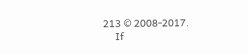213 © 2008-2017.
    If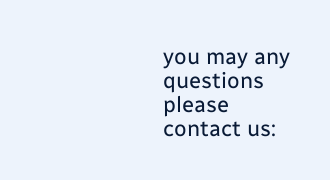you may any questions please contact us: